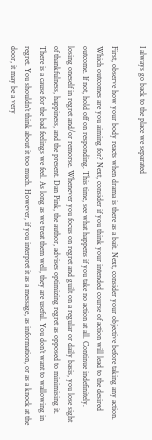I always go back to the place we separated

First, observe how your body reacts when drama is there as a bait. Next, consider your objective before taking any action. Which outcomes are you aiming for? Next, consider if you think your intended course of action will lead to the desired outcome. If not, hold off on responding. This time, see what happens if you take no action at all. Continue indefinitely. losing oneself in regret and/or remorse. Whenever you focus on regret and guilt on a regular or daily basis, you lose sight of thankfulness, happiness, and the present. Dan Pink, the author, advises optimizing regret as opposed to minimising it. There is a cause for the bad feelings we feel. As long as we treat them well, they are useful. You don’t want to wallowing in regret. You shouldn’t think about it too much. However, if you interpret it as a message, as information, or as a knock at the door, it may be a very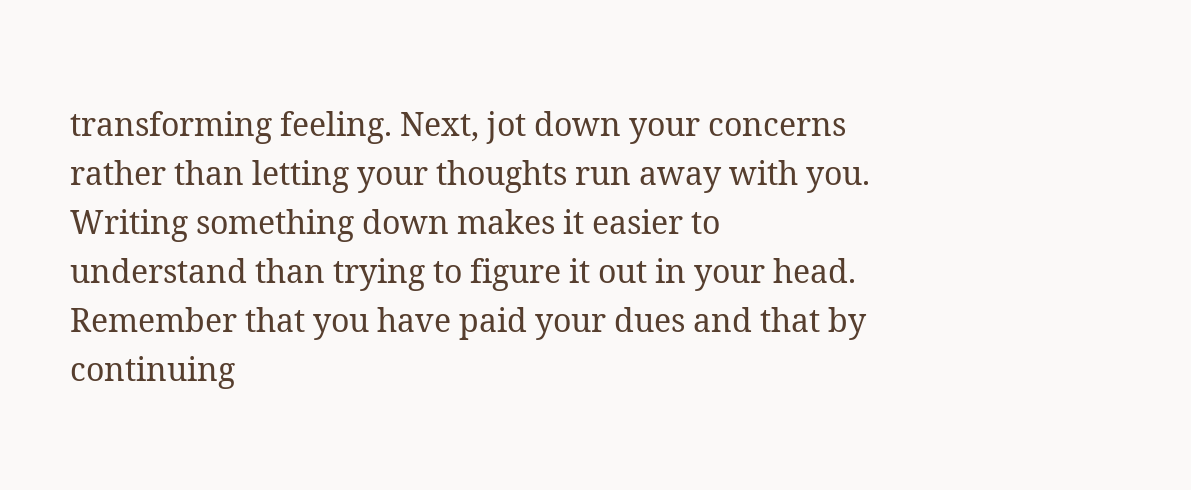transforming feeling. Next, jot down your concerns rather than letting your thoughts run away with you. Writing something down makes it easier to understand than trying to figure it out in your head. Remember that you have paid your dues and that by continuing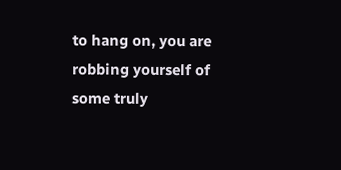to hang on, you are robbing yourself of some truly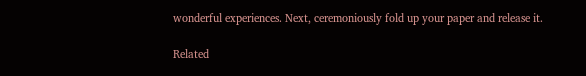wonderful experiences. Next, ceremoniously fold up your paper and release it.

Related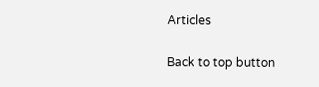Articles

Back to top button